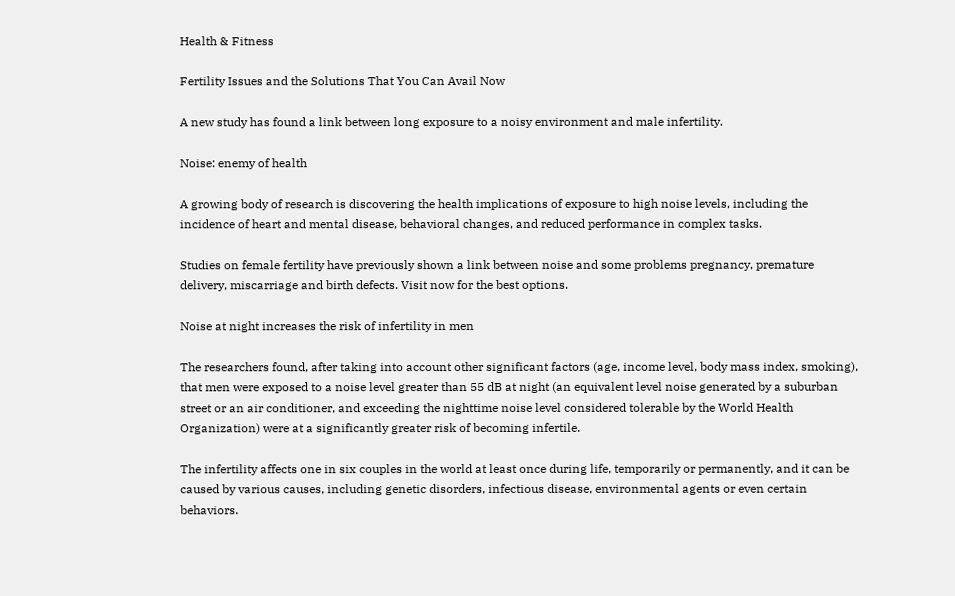Health & Fitness

Fertility Issues and the Solutions That You Can Avail Now

A new study has found a link between long exposure to a noisy environment and male infertility.

Noise: enemy of health

A growing body of research is discovering the health implications of exposure to high noise levels, including the incidence of heart and mental disease, behavioral changes, and reduced performance in complex tasks.

Studies on female fertility have previously shown a link between noise and some problems pregnancy, premature delivery, miscarriage and birth defects. Visit now for the best options.

Noise at night increases the risk of infertility in men

The researchers found, after taking into account other significant factors (age, income level, body mass index, smoking), that men were exposed to a noise level greater than 55 dB at night (an equivalent level noise generated by a suburban street or an air conditioner, and exceeding the nighttime noise level considered tolerable by the World Health Organization) were at a significantly greater risk of becoming infertile.

The infertility affects one in six couples in the world at least once during life, temporarily or permanently, and it can be caused by various causes, including genetic disorders, infectious disease, environmental agents or even certain behaviors.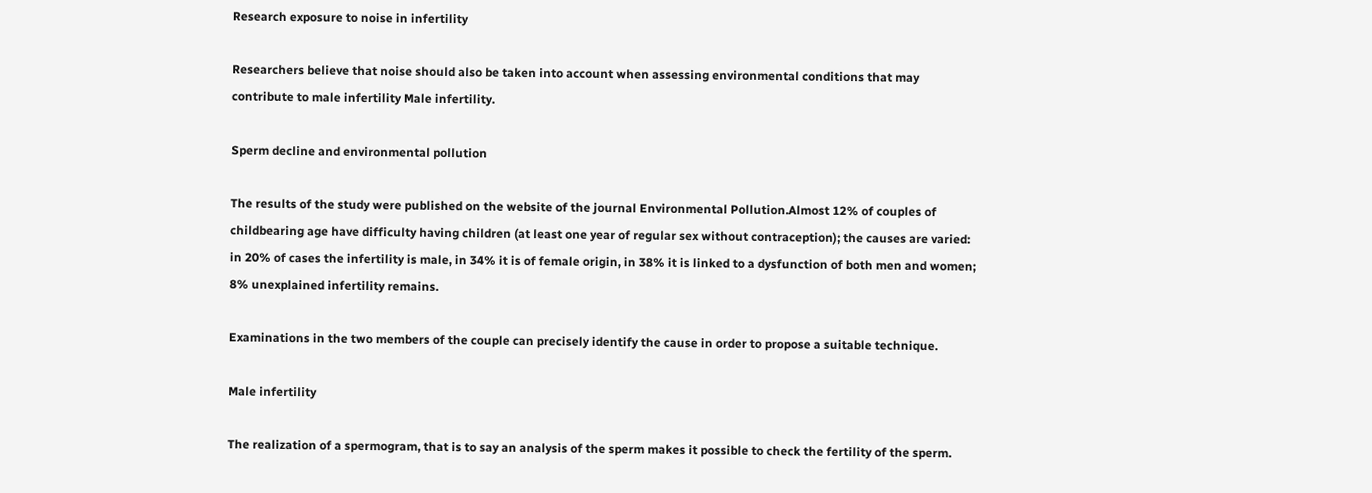Research exposure to noise in infertility

Researchers believe that noise should also be taken into account when assessing environmental conditions that may contribute to male infertility Male infertility.

Sperm decline and environmental pollution

The results of the study were published on the website of the journal Environmental Pollution.Almost 12% of couples of childbearing age have difficulty having children (at least one year of regular sex without contraception); the causes are varied: in 20% of cases the infertility is male, in 34% it is of female origin, in 38% it is linked to a dysfunction of both men and women; 8% unexplained infertility remains.

Examinations in the two members of the couple can precisely identify the cause in order to propose a suitable technique.

Male infertility

The realization of a spermogram, that is to say an analysis of the sperm makes it possible to check the fertility of the sperm.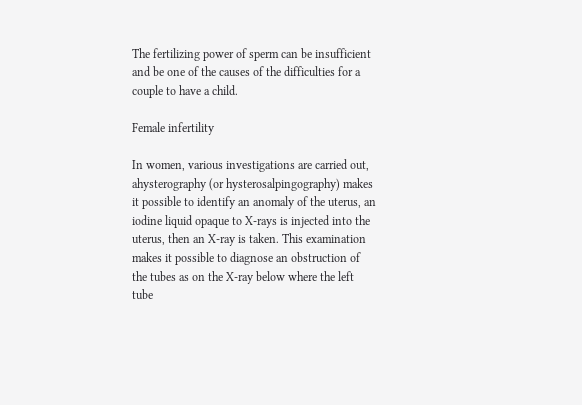The fertilizing power of sperm can be insufficient and be one of the causes of the difficulties for a couple to have a child.

Female infertility

In women, various investigations are carried out, ahysterography (or hysterosalpingography) makes it possible to identify an anomaly of the uterus, an iodine liquid opaque to X-rays is injected into the uterus, then an X-ray is taken. This examination makes it possible to diagnose an obstruction of the tubes as on the X-ray below where the left tube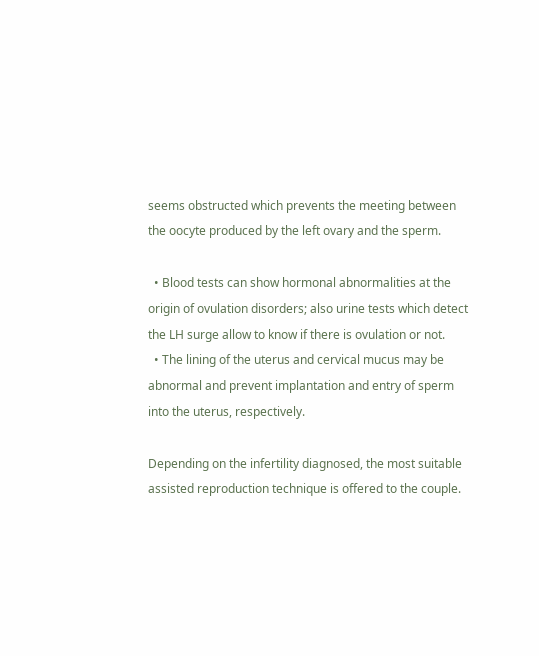seems obstructed which prevents the meeting between the oocyte produced by the left ovary and the sperm.

  • Blood tests can show hormonal abnormalities at the origin of ovulation disorders; also urine tests which detect the LH surge allow to know if there is ovulation or not.
  • The lining of the uterus and cervical mucus may be abnormal and prevent implantation and entry of sperm into the uterus, respectively.

Depending on the infertility diagnosed, the most suitable assisted reproduction technique is offered to the couple.